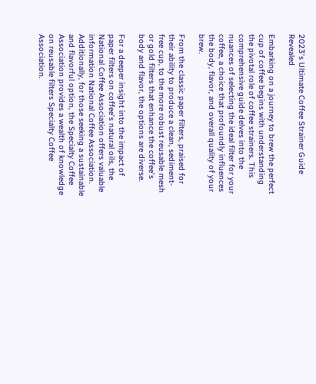2023's Ultimate Coffee Strainer Guide Revealed

Embarking on a journey to brew the perfect cup of coffee begins with understanding the pivotal role of coffee strainers. This comprehensive guide delves into the nuances of selecting the ideal filter for your coffee, a choice that profoundly influences the body, flavor, and overall quality of your brew.

From the classic paper filters, praised for their ability to produce a clean, sediment-free cup, to the more robust reusable mesh or gold filters that enhance the coffee's body and flavor, the options are diverse.

For a deeper insight into the impact of paper filters on coffee's natural oils, the National Coffee Association offers valuable information National Coffee Association. Additionally, for those seeking a sustainable and flavorful option, the Specialty Coffee Association provides a wealth of knowledge on reusable filters Specialty Coffee Association.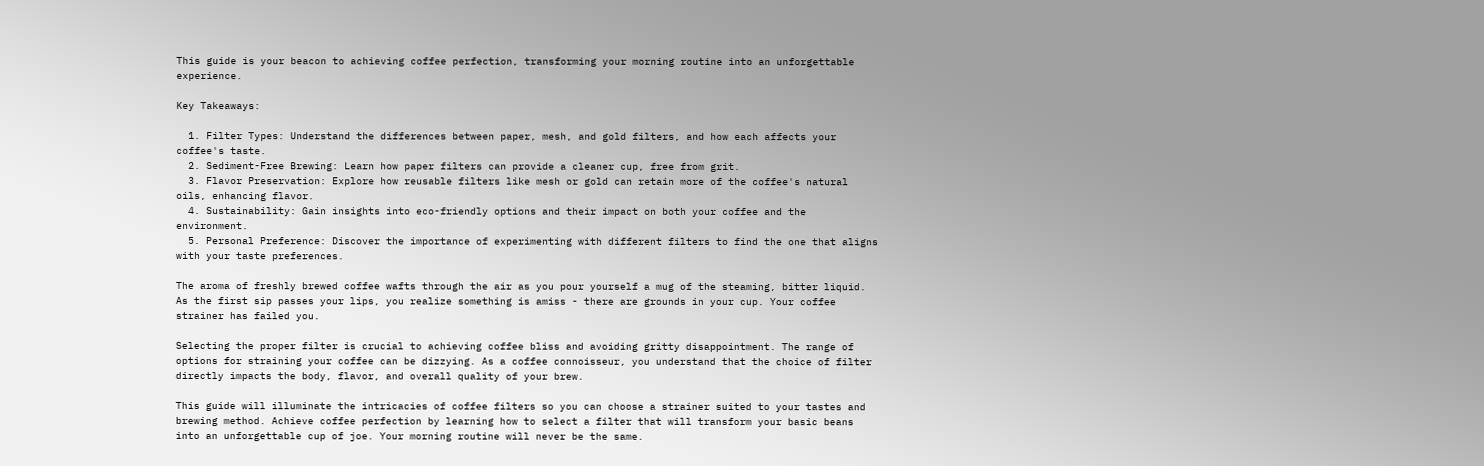This guide is your beacon to achieving coffee perfection, transforming your morning routine into an unforgettable experience.

Key Takeaways:

  1. Filter Types: Understand the differences between paper, mesh, and gold filters, and how each affects your coffee's taste.
  2. Sediment-Free Brewing: Learn how paper filters can provide a cleaner cup, free from grit.
  3. Flavor Preservation: Explore how reusable filters like mesh or gold can retain more of the coffee's natural oils, enhancing flavor.
  4. Sustainability: Gain insights into eco-friendly options and their impact on both your coffee and the environment.
  5. Personal Preference: Discover the importance of experimenting with different filters to find the one that aligns with your taste preferences.

The aroma of freshly brewed coffee wafts through the air as you pour yourself a mug of the steaming, bitter liquid. As the first sip passes your lips, you realize something is amiss - there are grounds in your cup. Your coffee strainer has failed you.

Selecting the proper filter is crucial to achieving coffee bliss and avoiding gritty disappointment. The range of options for straining your coffee can be dizzying. As a coffee connoisseur, you understand that the choice of filter directly impacts the body, flavor, and overall quality of your brew.

This guide will illuminate the intricacies of coffee filters so you can choose a strainer suited to your tastes and brewing method. Achieve coffee perfection by learning how to select a filter that will transform your basic beans into an unforgettable cup of joe. Your morning routine will never be the same.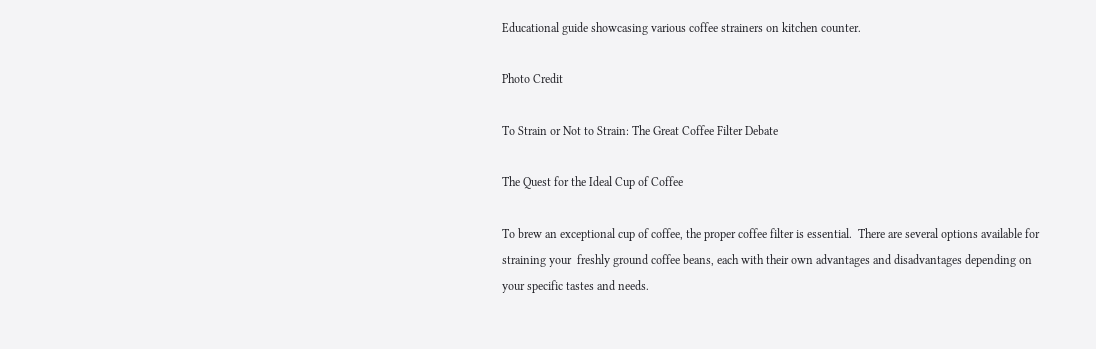Educational guide showcasing various coffee strainers on kitchen counter.

Photo Credit

To Strain or Not to Strain: The Great Coffee Filter Debate

The Quest for the Ideal Cup of Coffee

To brew an exceptional cup of coffee, the proper coffee filter is essential.  There are several options available for straining your  freshly ground coffee beans, each with their own advantages and disadvantages depending on your specific tastes and needs.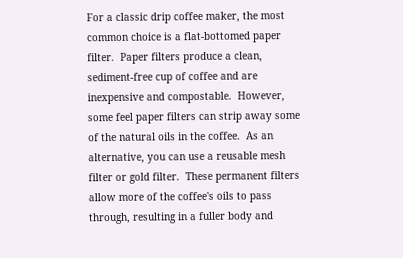For a classic drip coffee maker, the most common choice is a flat-bottomed paper filter.  Paper filters produce a clean, sediment-free cup of coffee and are inexpensive and compostable.  However, some feel paper filters can strip away some of the natural oils in the coffee.  As an alternative, you can use a reusable mesh filter or gold filter.  These permanent filters allow more of the coffee's oils to pass through, resulting in a fuller body and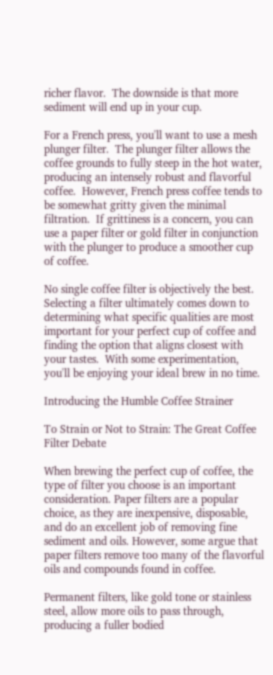richer flavor.  The downside is that more sediment will end up in your cup.

For a French press, you'll want to use a mesh plunger filter.  The plunger filter allows the coffee grounds to fully steep in the hot water, producing an intensely robust and flavorful coffee.  However, French press coffee tends to be somewhat gritty given the minimal filtration.  If grittiness is a concern, you can use a paper filter or gold filter in conjunction with the plunger to produce a smoother cup of coffee.

No single coffee filter is objectively the best.  Selecting a filter ultimately comes down to determining what specific qualities are most important for your perfect cup of coffee and finding the option that aligns closest with your tastes.  With some experimentation, you'll be enjoying your ideal brew in no time.

Introducing the Humble Coffee Strainer

To Strain or Not to Strain: The Great Coffee Filter Debate

When brewing the perfect cup of coffee, the type of filter you choose is an important consideration. Paper filters are a popular choice, as they are inexpensive, disposable, and do an excellent job of removing fine sediment and oils. However, some argue that paper filters remove too many of the flavorful oils and compounds found in coffee.

Permanent filters, like gold tone or stainless steel, allow more oils to pass through, producing a fuller bodied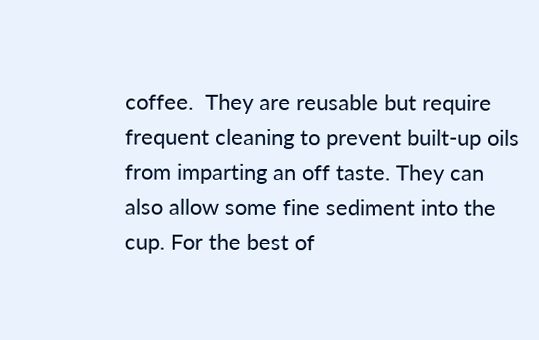coffee.  They are reusable but require frequent cleaning to prevent built-up oils from imparting an off taste. They can also allow some fine sediment into the cup. For the best of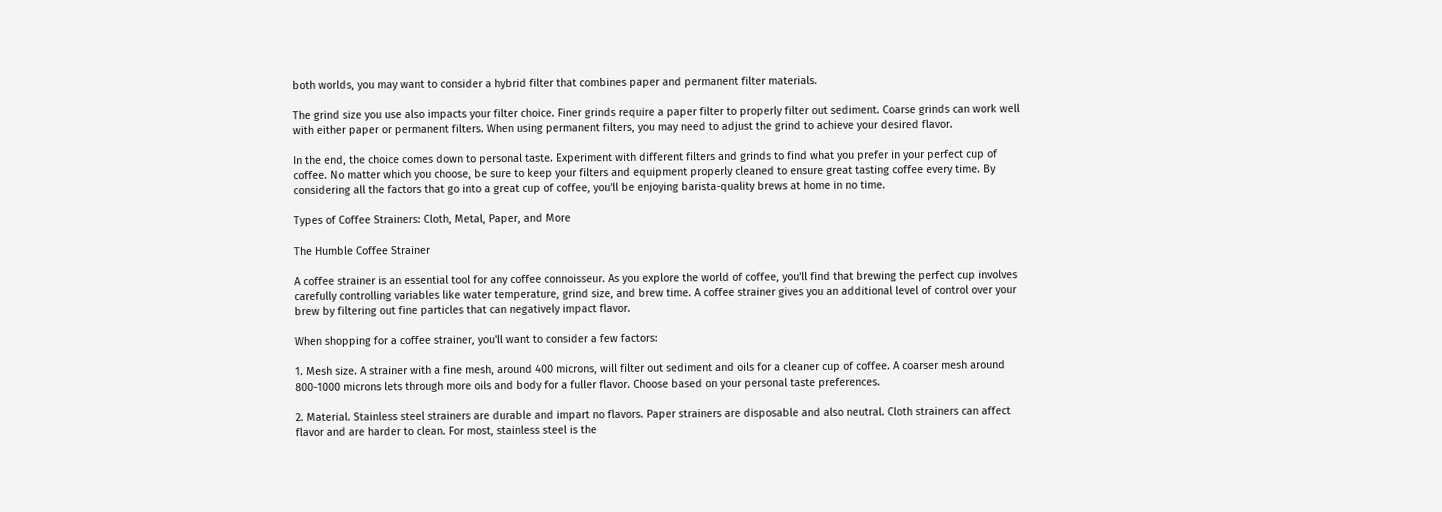both worlds, you may want to consider a hybrid filter that combines paper and permanent filter materials.

The grind size you use also impacts your filter choice. Finer grinds require a paper filter to properly filter out sediment. Coarse grinds can work well with either paper or permanent filters. When using permanent filters, you may need to adjust the grind to achieve your desired flavor.

In the end, the choice comes down to personal taste. Experiment with different filters and grinds to find what you prefer in your perfect cup of coffee. No matter which you choose, be sure to keep your filters and equipment properly cleaned to ensure great tasting coffee every time. By considering all the factors that go into a great cup of coffee, you'll be enjoying barista-quality brews at home in no time.

Types of Coffee Strainers: Cloth, Metal, Paper, and More

The Humble Coffee Strainer

A coffee strainer is an essential tool for any coffee connoisseur. As you explore the world of coffee, you'll find that brewing the perfect cup involves carefully controlling variables like water temperature, grind size, and brew time. A coffee strainer gives you an additional level of control over your brew by filtering out fine particles that can negatively impact flavor.

When shopping for a coffee strainer, you'll want to consider a few factors:

1. Mesh size. A strainer with a fine mesh, around 400 microns, will filter out sediment and oils for a cleaner cup of coffee. A coarser mesh around 800-1000 microns lets through more oils and body for a fuller flavor. Choose based on your personal taste preferences.

2. Material. Stainless steel strainers are durable and impart no flavors. Paper strainers are disposable and also neutral. Cloth strainers can affect flavor and are harder to clean. For most, stainless steel is the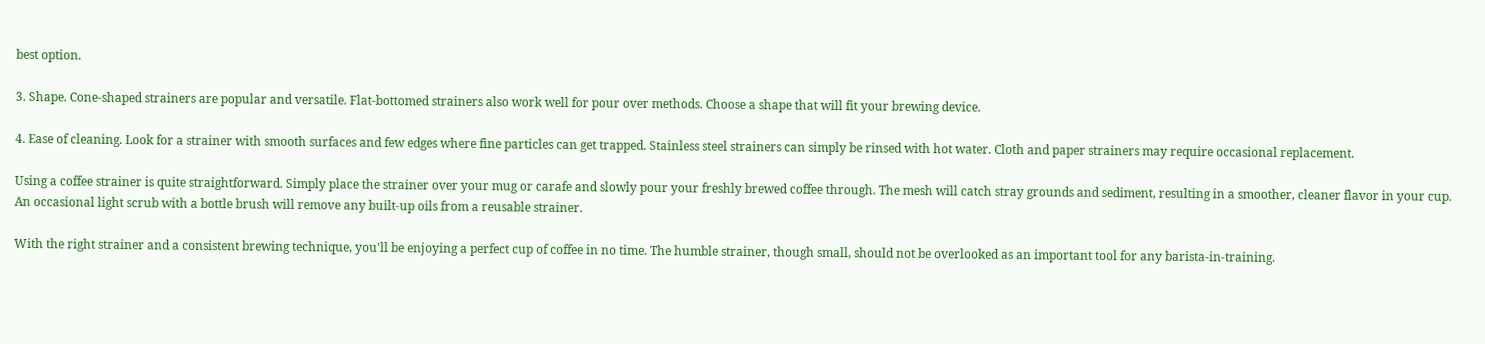best option.

3. Shape. Cone-shaped strainers are popular and versatile. Flat-bottomed strainers also work well for pour over methods. Choose a shape that will fit your brewing device.

4. Ease of cleaning. Look for a strainer with smooth surfaces and few edges where fine particles can get trapped. Stainless steel strainers can simply be rinsed with hot water. Cloth and paper strainers may require occasional replacement.

Using a coffee strainer is quite straightforward. Simply place the strainer over your mug or carafe and slowly pour your freshly brewed coffee through. The mesh will catch stray grounds and sediment, resulting in a smoother, cleaner flavor in your cup. An occasional light scrub with a bottle brush will remove any built-up oils from a reusable strainer.

With the right strainer and a consistent brewing technique, you'll be enjoying a perfect cup of coffee in no time. The humble strainer, though small, should not be overlooked as an important tool for any barista-in-training.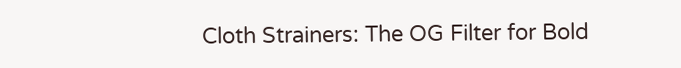Cloth Strainers: The OG Filter for Bold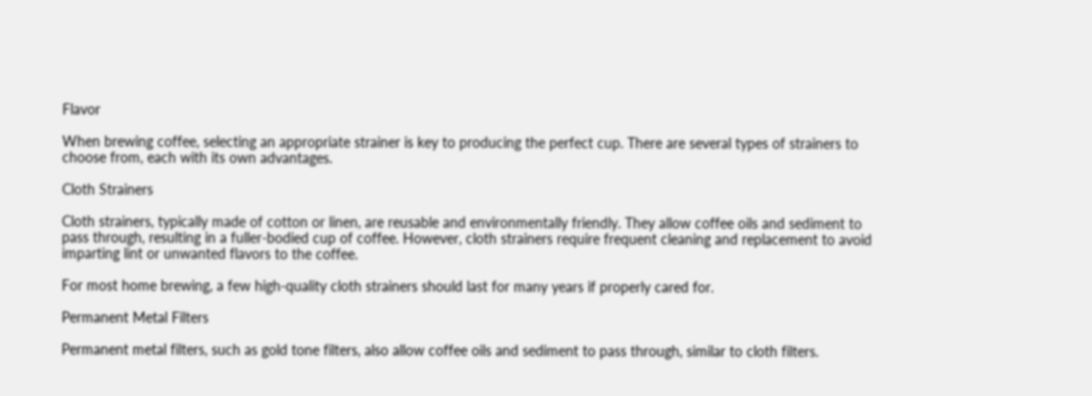Flavor

When brewing coffee, selecting an appropriate strainer is key to producing the perfect cup. There are several types of strainers to choose from, each with its own advantages.

Cloth Strainers

Cloth strainers, typically made of cotton or linen, are reusable and environmentally friendly. They allow coffee oils and sediment to pass through, resulting in a fuller-bodied cup of coffee. However, cloth strainers require frequent cleaning and replacement to avoid imparting lint or unwanted flavors to the coffee.

For most home brewing, a few high-quality cloth strainers should last for many years if properly cared for.

Permanent Metal Filters

Permanent metal filters, such as gold tone filters, also allow coffee oils and sediment to pass through, similar to cloth filters.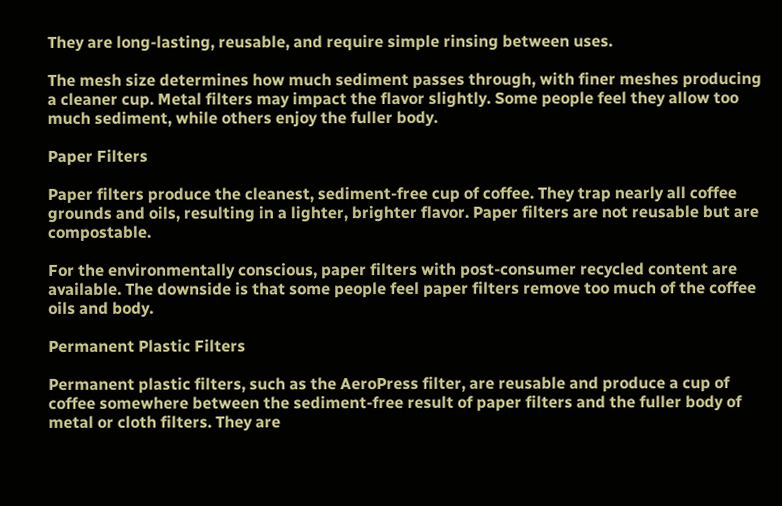They are long-lasting, reusable, and require simple rinsing between uses.

The mesh size determines how much sediment passes through, with finer meshes producing a cleaner cup. Metal filters may impact the flavor slightly. Some people feel they allow too much sediment, while others enjoy the fuller body.

Paper Filters

Paper filters produce the cleanest, sediment-free cup of coffee. They trap nearly all coffee grounds and oils, resulting in a lighter, brighter flavor. Paper filters are not reusable but are compostable.

For the environmentally conscious, paper filters with post-consumer recycled content are available. The downside is that some people feel paper filters remove too much of the coffee oils and body.

Permanent Plastic Filters

Permanent plastic filters, such as the AeroPress filter, are reusable and produce a cup of coffee somewhere between the sediment-free result of paper filters and the fuller body of metal or cloth filters. They are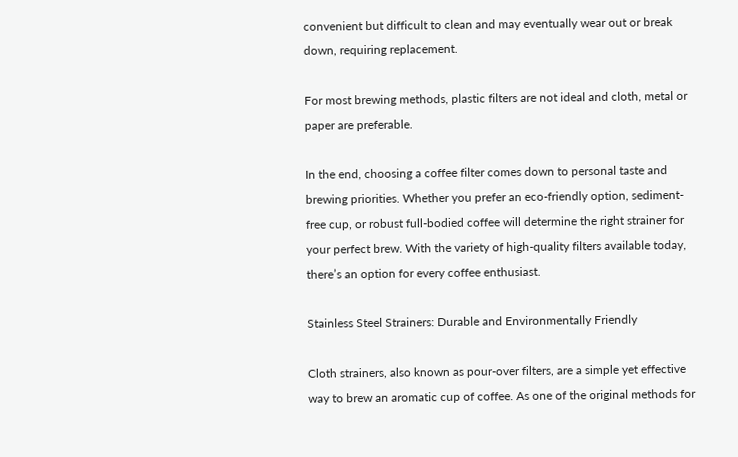convenient but difficult to clean and may eventually wear out or break down, requiring replacement.

For most brewing methods, plastic filters are not ideal and cloth, metal or paper are preferable.

In the end, choosing a coffee filter comes down to personal taste and brewing priorities. Whether you prefer an eco-friendly option, sediment-free cup, or robust full-bodied coffee will determine the right strainer for your perfect brew. With the variety of high-quality filters available today, there’s an option for every coffee enthusiast.

Stainless Steel Strainers: Durable and Environmentally Friendly

Cloth strainers, also known as pour-over filters, are a simple yet effective way to brew an aromatic cup of coffee. As one of the original methods for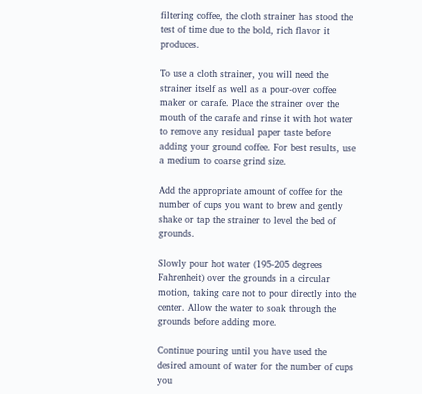filtering coffee, the cloth strainer has stood the test of time due to the bold, rich flavor it produces.

To use a cloth strainer, you will need the strainer itself as well as a pour-over coffee maker or carafe. Place the strainer over the mouth of the carafe and rinse it with hot water to remove any residual paper taste before adding your ground coffee. For best results, use a medium to coarse grind size.

Add the appropriate amount of coffee for the number of cups you want to brew and gently shake or tap the strainer to level the bed of grounds.

Slowly pour hot water (195-205 degrees Fahrenheit) over the grounds in a circular motion, taking care not to pour directly into the center. Allow the water to soak through the grounds before adding more.

Continue pouring until you have used the desired amount of water for the number of cups you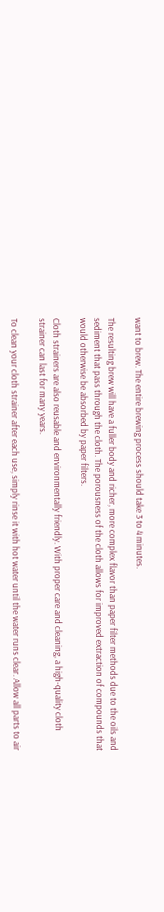want to brew. The entire brewing process should take 3 to 4 minutes.

The resulting brew will have a fuller body and richer, more complex flavor than paper filter methods due to the oils and sediment that pass through the cloth. The porousness of the cloth allows for improved extraction of compounds that would otherwise be absorbed by paper filters.

Cloth strainers are also reusable and environmentally friendly. With proper care and cleaning, a high-quality cloth strainer can last for many years.

To clean your cloth strainer after each use, simply rinse it with hot water until the water runs clear. Allow all parts to air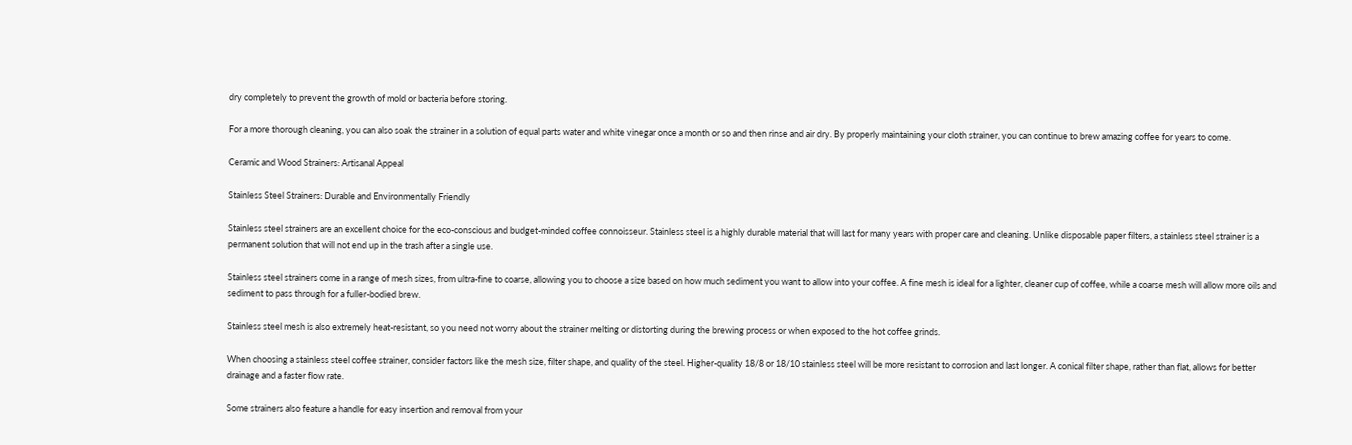dry completely to prevent the growth of mold or bacteria before storing.

For a more thorough cleaning, you can also soak the strainer in a solution of equal parts water and white vinegar once a month or so and then rinse and air dry. By properly maintaining your cloth strainer, you can continue to brew amazing coffee for years to come.

Ceramic and Wood Strainers: Artisanal Appeal

Stainless Steel Strainers: Durable and Environmentally Friendly

Stainless steel strainers are an excellent choice for the eco-conscious and budget-minded coffee connoisseur. Stainless steel is a highly durable material that will last for many years with proper care and cleaning. Unlike disposable paper filters, a stainless steel strainer is a permanent solution that will not end up in the trash after a single use.

Stainless steel strainers come in a range of mesh sizes, from ultra-fine to coarse, allowing you to choose a size based on how much sediment you want to allow into your coffee. A fine mesh is ideal for a lighter, cleaner cup of coffee, while a coarse mesh will allow more oils and sediment to pass through for a fuller-bodied brew.

Stainless steel mesh is also extremely heat-resistant, so you need not worry about the strainer melting or distorting during the brewing process or when exposed to the hot coffee grinds.

When choosing a stainless steel coffee strainer, consider factors like the mesh size, filter shape, and quality of the steel. Higher-quality 18/8 or 18/10 stainless steel will be more resistant to corrosion and last longer. A conical filter shape, rather than flat, allows for better drainage and a faster flow rate.

Some strainers also feature a handle for easy insertion and removal from your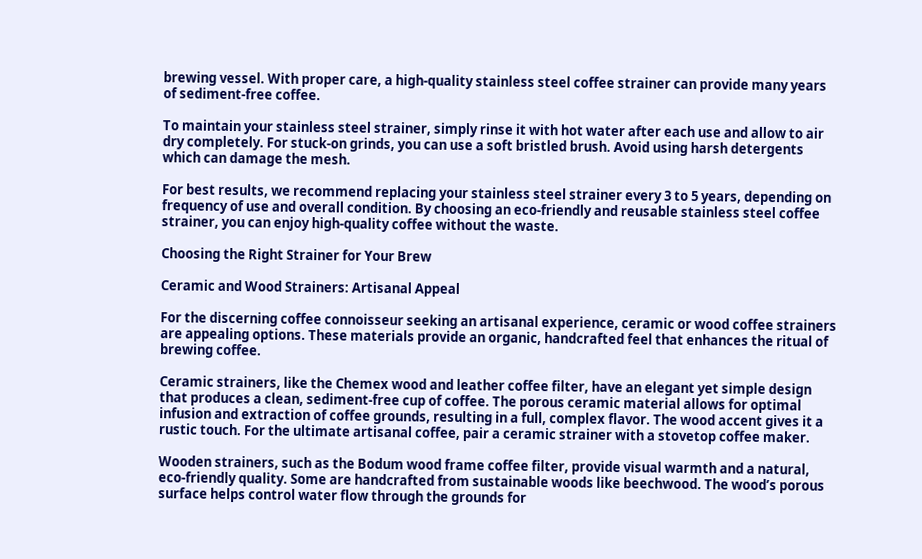brewing vessel. With proper care, a high-quality stainless steel coffee strainer can provide many years of sediment-free coffee.

To maintain your stainless steel strainer, simply rinse it with hot water after each use and allow to air dry completely. For stuck-on grinds, you can use a soft bristled brush. Avoid using harsh detergents which can damage the mesh.

For best results, we recommend replacing your stainless steel strainer every 3 to 5 years, depending on frequency of use and overall condition. By choosing an eco-friendly and reusable stainless steel coffee strainer, you can enjoy high-quality coffee without the waste.

Choosing the Right Strainer for Your Brew

Ceramic and Wood Strainers: Artisanal Appeal

For the discerning coffee connoisseur seeking an artisanal experience, ceramic or wood coffee strainers are appealing options. These materials provide an organic, handcrafted feel that enhances the ritual of brewing coffee.

Ceramic strainers, like the Chemex wood and leather coffee filter, have an elegant yet simple design that produces a clean, sediment-free cup of coffee. The porous ceramic material allows for optimal infusion and extraction of coffee grounds, resulting in a full, complex flavor. The wood accent gives it a rustic touch. For the ultimate artisanal coffee, pair a ceramic strainer with a stovetop coffee maker.

Wooden strainers, such as the Bodum wood frame coffee filter, provide visual warmth and a natural, eco-friendly quality. Some are handcrafted from sustainable woods like beechwood. The wood’s porous surface helps control water flow through the grounds for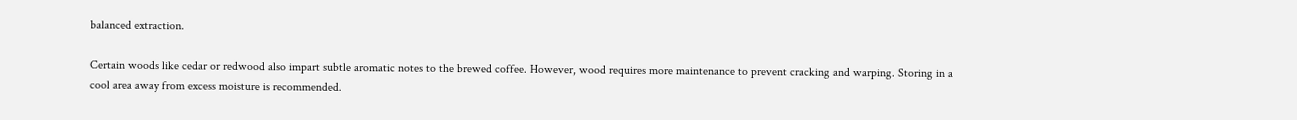balanced extraction.

Certain woods like cedar or redwood also impart subtle aromatic notes to the brewed coffee. However, wood requires more maintenance to prevent cracking and warping. Storing in a cool area away from excess moisture is recommended.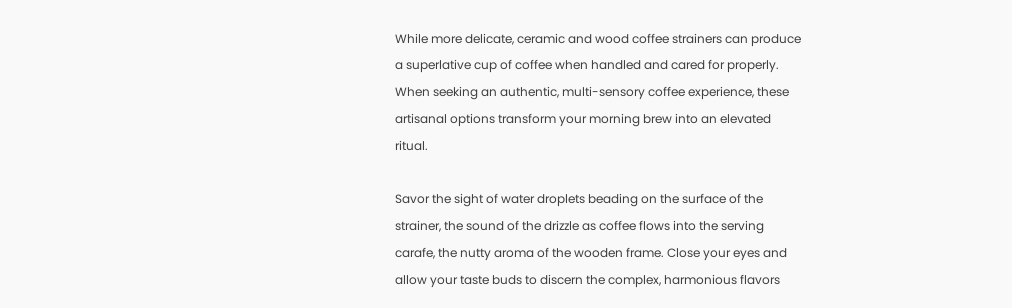While more delicate, ceramic and wood coffee strainers can produce a superlative cup of coffee when handled and cared for properly. When seeking an authentic, multi-sensory coffee experience, these artisanal options transform your morning brew into an elevated ritual.

Savor the sight of water droplets beading on the surface of the strainer, the sound of the drizzle as coffee flows into the serving carafe, the nutty aroma of the wooden frame. Close your eyes and allow your taste buds to discern the complex, harmonious flavors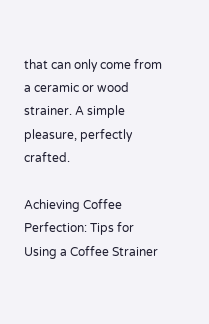that can only come from a ceramic or wood strainer. A simple pleasure, perfectly crafted.

Achieving Coffee Perfection: Tips for Using a Coffee Strainer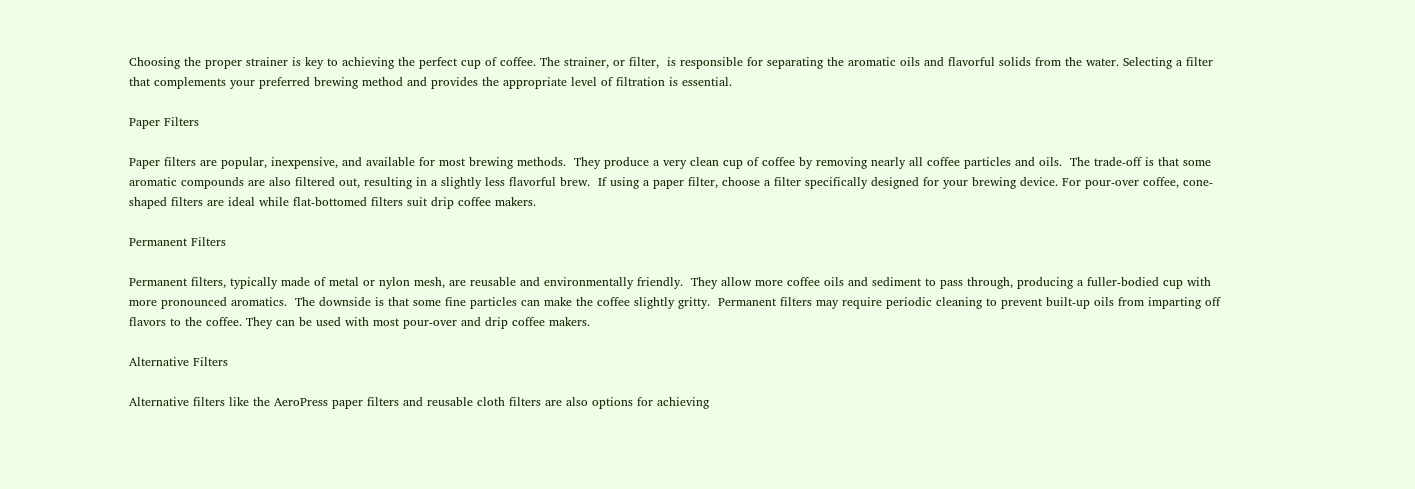Choosing the proper strainer is key to achieving the perfect cup of coffee. The strainer, or filter,  is responsible for separating the aromatic oils and flavorful solids from the water. Selecting a filter that complements your preferred brewing method and provides the appropriate level of filtration is essential.

Paper Filters

Paper filters are popular, inexpensive, and available for most brewing methods.  They produce a very clean cup of coffee by removing nearly all coffee particles and oils.  The trade-off is that some aromatic compounds are also filtered out, resulting in a slightly less flavorful brew.  If using a paper filter, choose a filter specifically designed for your brewing device. For pour-over coffee, cone-shaped filters are ideal while flat-bottomed filters suit drip coffee makers.

Permanent Filters

Permanent filters, typically made of metal or nylon mesh, are reusable and environmentally friendly.  They allow more coffee oils and sediment to pass through, producing a fuller-bodied cup with more pronounced aromatics.  The downside is that some fine particles can make the coffee slightly gritty.  Permanent filters may require periodic cleaning to prevent built-up oils from imparting off flavors to the coffee. They can be used with most pour-over and drip coffee makers.

Alternative Filters

Alternative filters like the AeroPress paper filters and reusable cloth filters are also options for achieving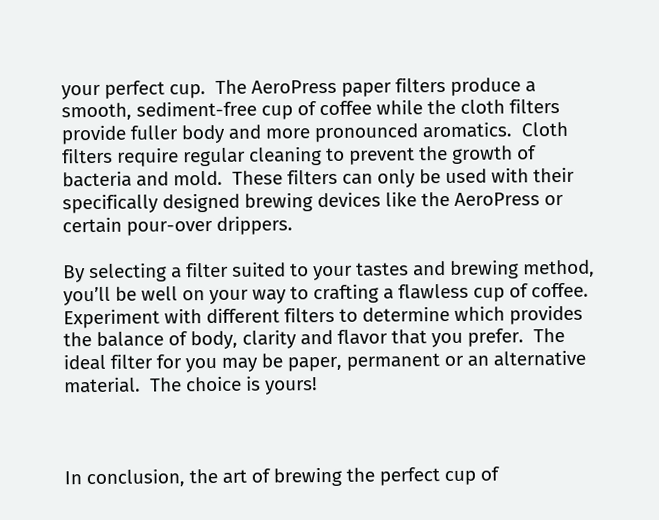your perfect cup.  The AeroPress paper filters produce a smooth, sediment-free cup of coffee while the cloth filters provide fuller body and more pronounced aromatics.  Cloth filters require regular cleaning to prevent the growth of bacteria and mold.  These filters can only be used with their specifically designed brewing devices like the AeroPress or certain pour-over drippers.

By selecting a filter suited to your tastes and brewing method, you’ll be well on your way to crafting a flawless cup of coffee.  Experiment with different filters to determine which provides the balance of body, clarity and flavor that you prefer.  The ideal filter for you may be paper, permanent or an alternative material.  The choice is yours!



In conclusion, the art of brewing the perfect cup of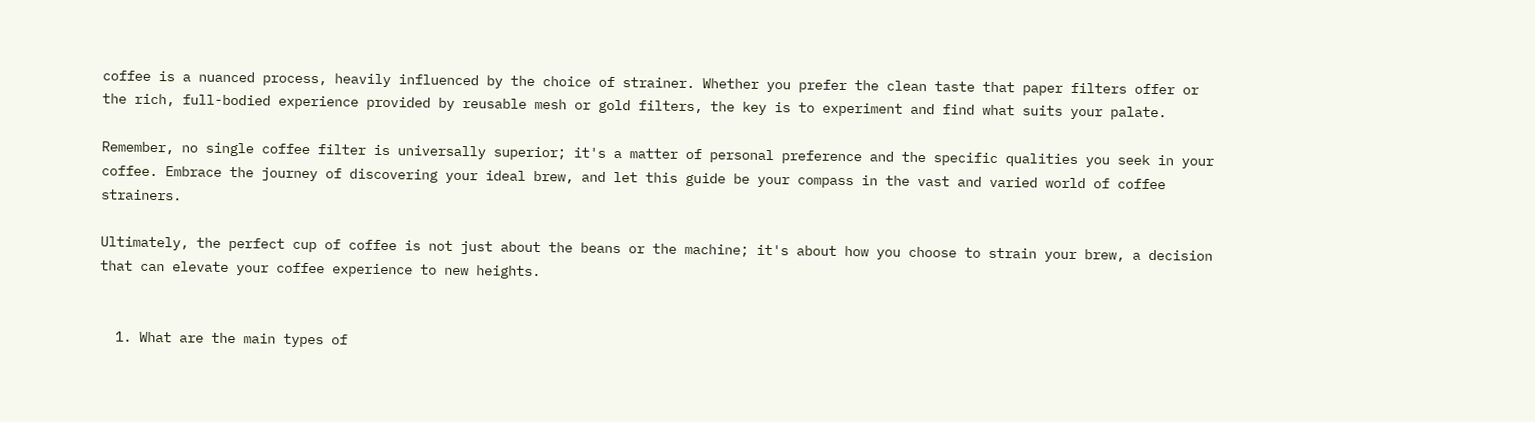coffee is a nuanced process, heavily influenced by the choice of strainer. Whether you prefer the clean taste that paper filters offer or the rich, full-bodied experience provided by reusable mesh or gold filters, the key is to experiment and find what suits your palate.

Remember, no single coffee filter is universally superior; it's a matter of personal preference and the specific qualities you seek in your coffee. Embrace the journey of discovering your ideal brew, and let this guide be your compass in the vast and varied world of coffee strainers.

Ultimately, the perfect cup of coffee is not just about the beans or the machine; it's about how you choose to strain your brew, a decision that can elevate your coffee experience to new heights.


  1. What are the main types of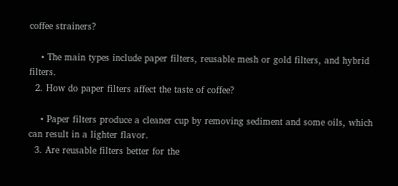coffee strainers?

    • The main types include paper filters, reusable mesh or gold filters, and hybrid filters.
  2. How do paper filters affect the taste of coffee?

    • Paper filters produce a cleaner cup by removing sediment and some oils, which can result in a lighter flavor.
  3. Are reusable filters better for the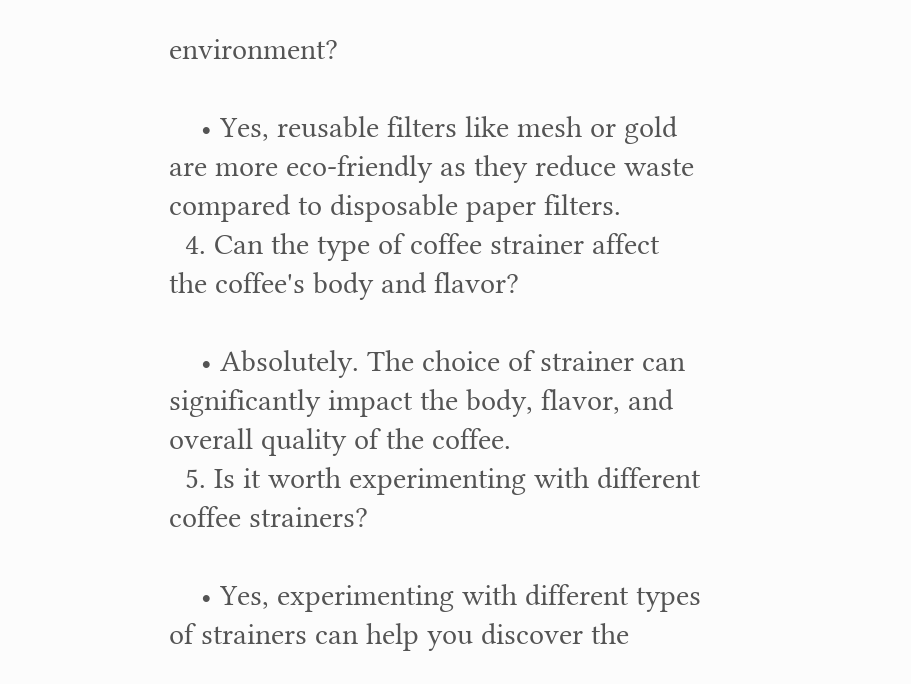environment?

    • Yes, reusable filters like mesh or gold are more eco-friendly as they reduce waste compared to disposable paper filters.
  4. Can the type of coffee strainer affect the coffee's body and flavor?

    • Absolutely. The choice of strainer can significantly impact the body, flavor, and overall quality of the coffee.
  5. Is it worth experimenting with different coffee strainers?

    • Yes, experimenting with different types of strainers can help you discover the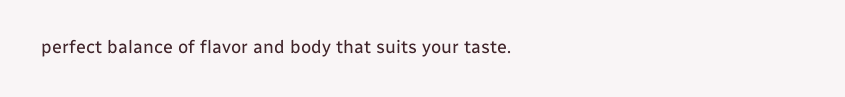perfect balance of flavor and body that suits your taste.